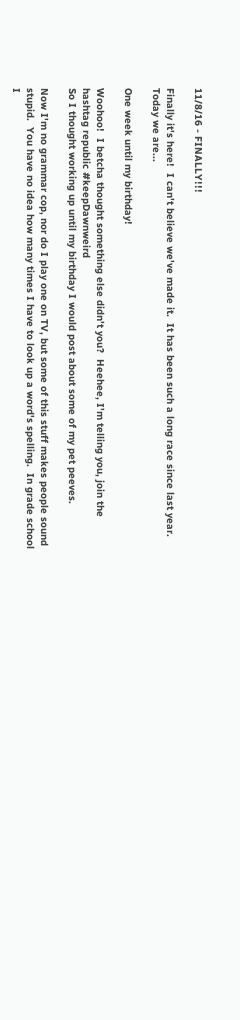11/8/16 - FINALLY!!!

Finally it's here!  I can't believe we've made it.  It has been such a long race since last year.  Today we are...

One week until my birthday!

Woohoo!  I betcha thought something else didn't you?  Heehee, I'm telling you, join the hashtag republic #keepDawnweird
So I thought working up until my birthday I would post about some of my pet peeves.

Now I'm no grammar cop, nor do I play one on TV, but some of this stuff makes people sound stupid.  You have no idea how many times I have to look up a word's spelling.  In grade school I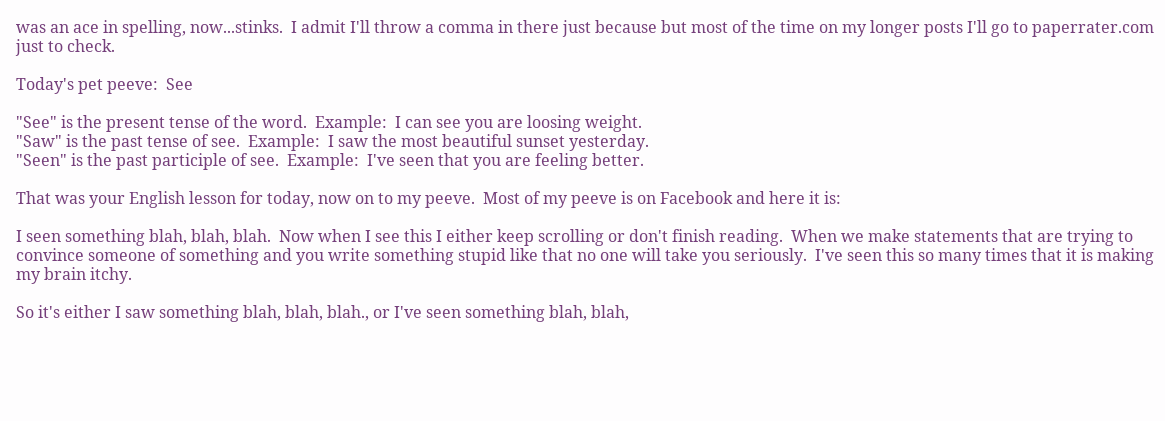was an ace in spelling, now...stinks.  I admit I'll throw a comma in there just because but most of the time on my longer posts I'll go to paperrater.com just to check.

Today's pet peeve:  See

"See" is the present tense of the word.  Example:  I can see you are loosing weight.
"Saw" is the past tense of see.  Example:  I saw the most beautiful sunset yesterday.
"Seen" is the past participle of see.  Example:  I've seen that you are feeling better.

That was your English lesson for today, now on to my peeve.  Most of my peeve is on Facebook and here it is:

I seen something blah, blah, blah.  Now when I see this I either keep scrolling or don't finish reading.  When we make statements that are trying to convince someone of something and you write something stupid like that no one will take you seriously.  I've seen this so many times that it is making my brain itchy.

So it's either I saw something blah, blah, blah., or I've seen something blah, blah,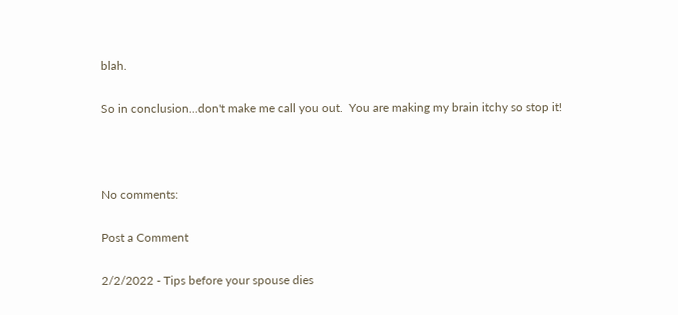blah.

So in conclusion...don't make me call you out.  You are making my brain itchy so stop it!



No comments:

Post a Comment

2/2/2022 - Tips before your spouse dies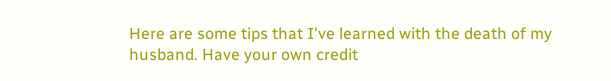Here are some tips that I've learned with the death of my husband. Have your own credit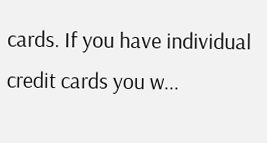cards. If you have individual credit cards you w...